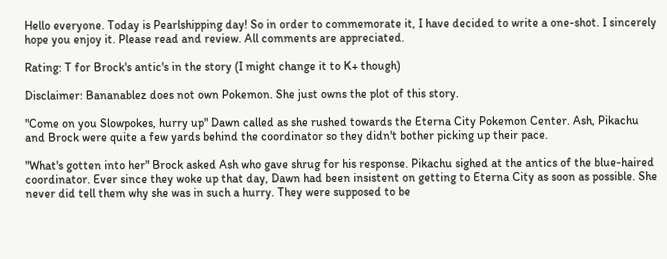Hello everyone. Today is Pearlshipping day! So in order to commemorate it, I have decided to write a one-shot. I sincerely hope you enjoy it. Please read and review. All comments are appreciated.

Rating: T for Brock's antic's in the story (I might change it to K+ though)

Disclaimer: Bananablez does not own Pokemon. She just owns the plot of this story.

"Come on you Slowpokes, hurry up" Dawn called as she rushed towards the Eterna City Pokemon Center. Ash, Pikachu and Brock were quite a few yards behind the coordinator so they didn't bother picking up their pace.

"What's gotten into her" Brock asked Ash who gave shrug for his response. Pikachu sighed at the antics of the blue-haired coordinator. Ever since they woke up that day, Dawn had been insistent on getting to Eterna City as soon as possible. She never did tell them why she was in such a hurry. They were supposed to be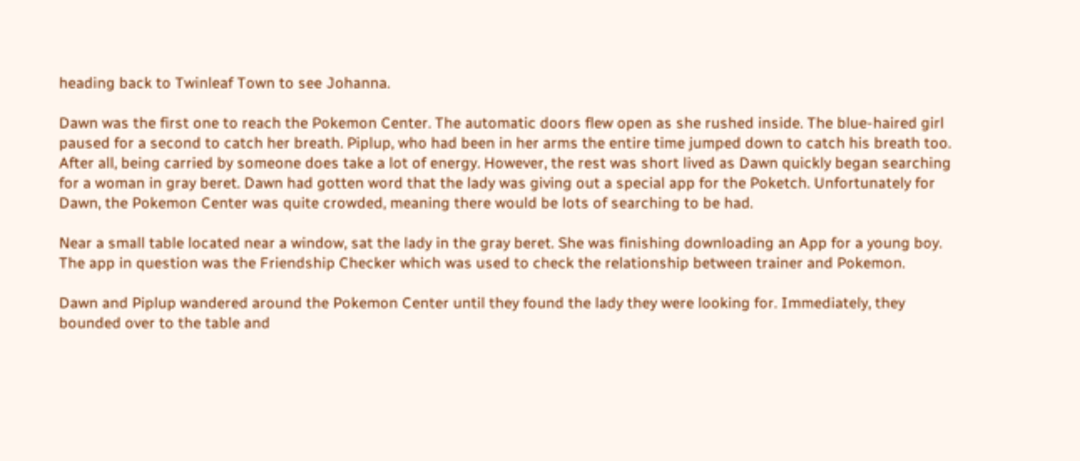heading back to Twinleaf Town to see Johanna.

Dawn was the first one to reach the Pokemon Center. The automatic doors flew open as she rushed inside. The blue-haired girl paused for a second to catch her breath. Piplup, who had been in her arms the entire time jumped down to catch his breath too. After all, being carried by someone does take a lot of energy. However, the rest was short lived as Dawn quickly began searching for a woman in gray beret. Dawn had gotten word that the lady was giving out a special app for the Poketch. Unfortunately for Dawn, the Pokemon Center was quite crowded, meaning there would be lots of searching to be had.

Near a small table located near a window, sat the lady in the gray beret. She was finishing downloading an App for a young boy. The app in question was the Friendship Checker which was used to check the relationship between trainer and Pokemon.

Dawn and Piplup wandered around the Pokemon Center until they found the lady they were looking for. Immediately, they bounded over to the table and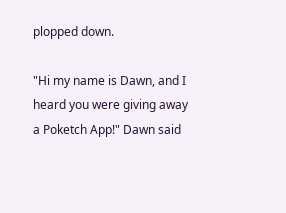plopped down.

"Hi my name is Dawn, and I heard you were giving away a Poketch App!" Dawn said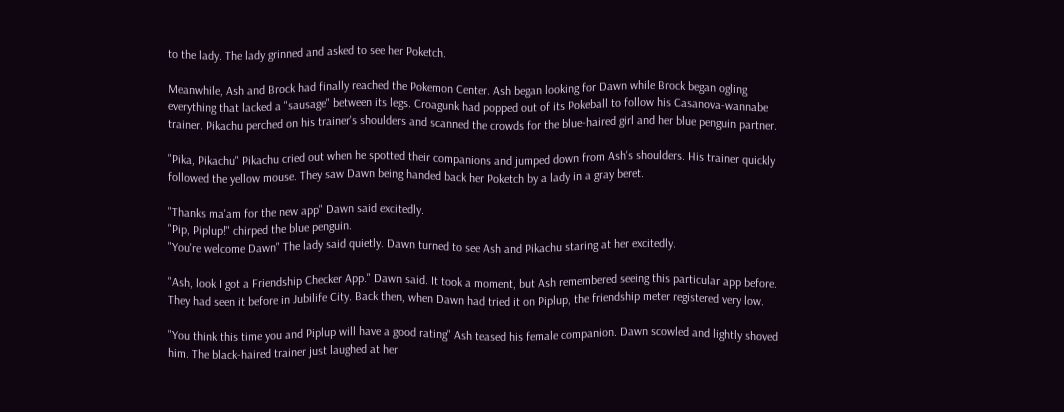to the lady. The lady grinned and asked to see her Poketch.

Meanwhile, Ash and Brock had finally reached the Pokemon Center. Ash began looking for Dawn while Brock began ogling everything that lacked a "sausage" between its legs. Croagunk had popped out of its Pokeball to follow his Casanova-wannabe trainer. Pikachu perched on his trainer's shoulders and scanned the crowds for the blue-haired girl and her blue penguin partner.

"Pika, Pikachu" Pikachu cried out when he spotted their companions and jumped down from Ash's shoulders. His trainer quickly followed the yellow mouse. They saw Dawn being handed back her Poketch by a lady in a gray beret.

"Thanks ma'am for the new app" Dawn said excitedly.
"Pip, Piplup!" chirped the blue penguin.
"You're welcome Dawn" The lady said quietly. Dawn turned to see Ash and Pikachu staring at her excitedly.

"Ash, look I got a Friendship Checker App." Dawn said. It took a moment, but Ash remembered seeing this particular app before. They had seen it before in Jubilife City. Back then, when Dawn had tried it on Piplup, the friendship meter registered very low.

"You think this time you and Piplup will have a good rating" Ash teased his female companion. Dawn scowled and lightly shoved him. The black-haired trainer just laughed at her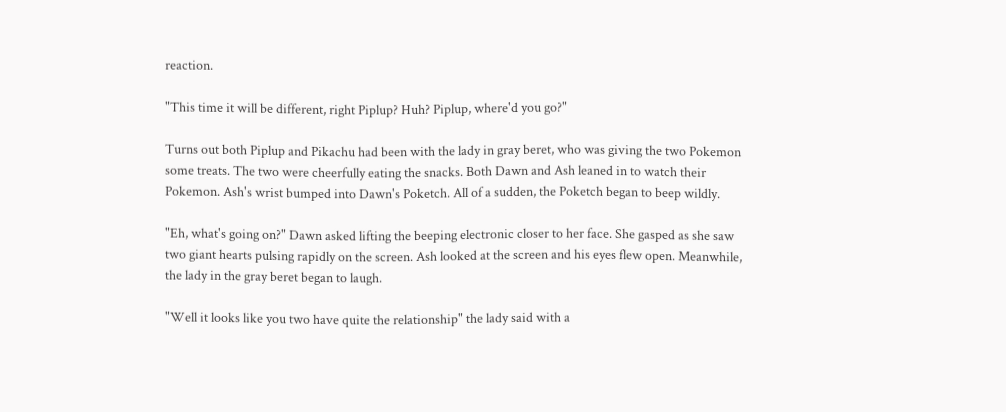reaction.

"This time it will be different, right Piplup? Huh? Piplup, where'd you go?"

Turns out both Piplup and Pikachu had been with the lady in gray beret, who was giving the two Pokemon some treats. The two were cheerfully eating the snacks. Both Dawn and Ash leaned in to watch their Pokemon. Ash's wrist bumped into Dawn's Poketch. All of a sudden, the Poketch began to beep wildly.

"Eh, what's going on?" Dawn asked lifting the beeping electronic closer to her face. She gasped as she saw two giant hearts pulsing rapidly on the screen. Ash looked at the screen and his eyes flew open. Meanwhile, the lady in the gray beret began to laugh.

"Well it looks like you two have quite the relationship" the lady said with a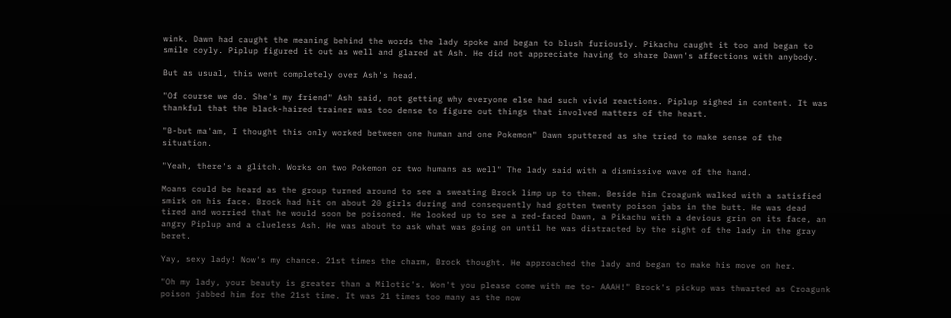wink. Dawn had caught the meaning behind the words the lady spoke and began to blush furiously. Pikachu caught it too and began to smile coyly. Piplup figured it out as well and glared at Ash. He did not appreciate having to share Dawn's affections with anybody.

But as usual, this went completely over Ash's head.

"Of course we do. She's my friend" Ash said, not getting why everyone else had such vivid reactions. Piplup sighed in content. It was thankful that the black-haired trainer was too dense to figure out things that involved matters of the heart.

"B-but ma'am, I thought this only worked between one human and one Pokemon" Dawn sputtered as she tried to make sense of the situation.

"Yeah, there's a glitch. Works on two Pokemon or two humans as well" The lady said with a dismissive wave of the hand.

Moans could be heard as the group turned around to see a sweating Brock limp up to them. Beside him Croagunk walked with a satisfied smirk on his face. Brock had hit on about 20 girls during and consequently had gotten twenty poison jabs in the butt. He was dead tired and worried that he would soon be poisoned. He looked up to see a red-faced Dawn, a Pikachu with a devious grin on its face, an angry Piplup and a clueless Ash. He was about to ask what was going on until he was distracted by the sight of the lady in the gray beret.

Yay, sexy lady! Now's my chance. 21st times the charm, Brock thought. He approached the lady and began to make his move on her.

"Oh my lady, your beauty is greater than a Milotic's. Won't you please come with me to- AAAH!" Brock's pickup was thwarted as Croagunk poison jabbed him for the 21st time. It was 21 times too many as the now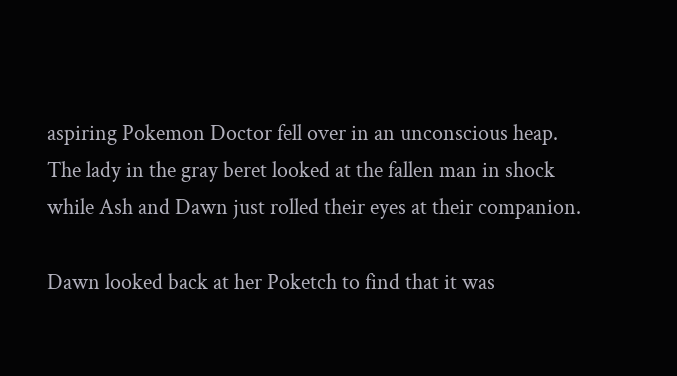aspiring Pokemon Doctor fell over in an unconscious heap. The lady in the gray beret looked at the fallen man in shock while Ash and Dawn just rolled their eyes at their companion.

Dawn looked back at her Poketch to find that it was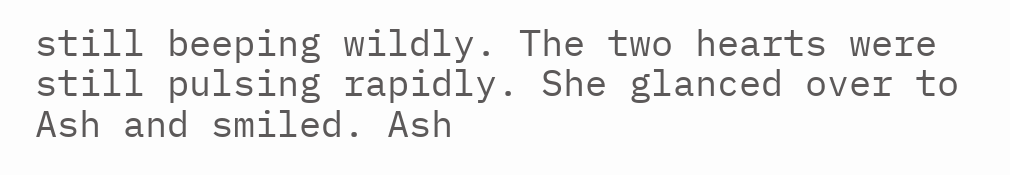still beeping wildly. The two hearts were still pulsing rapidly. She glanced over to Ash and smiled. Ash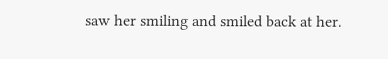saw her smiling and smiled back at her.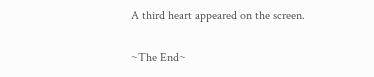A third heart appeared on the screen.

~The End~